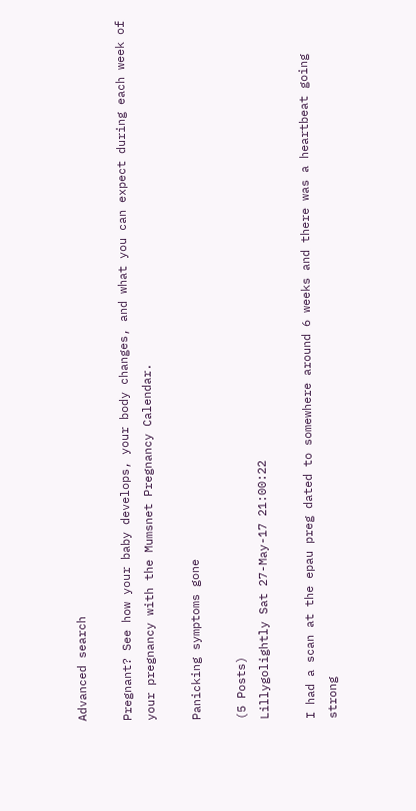Advanced search

Pregnant? See how your baby develops, your body changes, and what you can expect during each week of your pregnancy with the Mumsnet Pregnancy Calendar.

Panicking symptoms gone

(5 Posts)
Lillygolightly Sat 27-May-17 21:00:22

I had a scan at the epau preg dated to somewhere around 6 weeks and there was a heartbeat going strong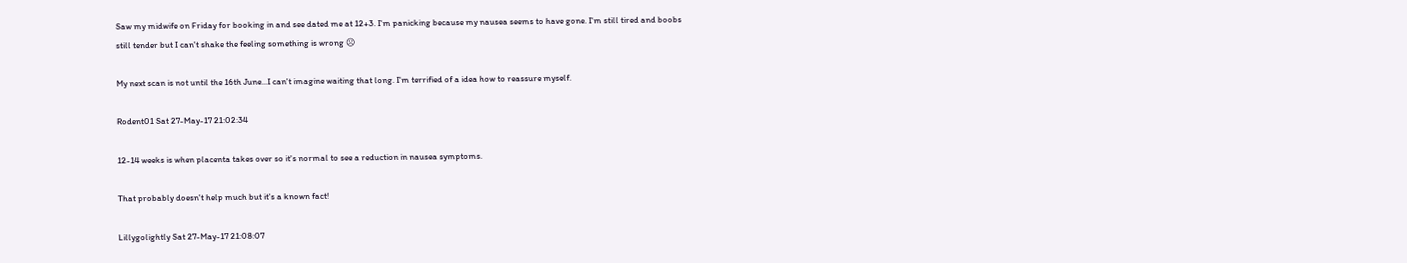Saw my midwife on Friday for booking in and see dated me at 12+3. I'm panicking because my nausea seems to have gone. I'm still tired and boobs still tender but I can't shake the feeling something is wrong ☹

My next scan is not until the 16th June...I can't imagine waiting that long. I'm terrified of a idea how to reassure myself.

Rodent01 Sat 27-May-17 21:02:34

12-14 weeks is when placenta takes over so it's normal to see a reduction in nausea symptoms.

That probably doesn't help much but it's a known fact!

Lillygolightly Sat 27-May-17 21:08:07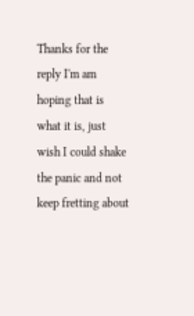Thanks for the reply I'm am hoping that is what it is, just wish I could shake the panic and not keep fretting about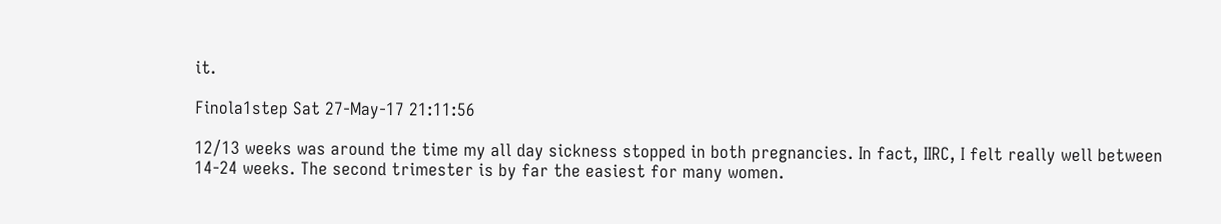it.

Finola1step Sat 27-May-17 21:11:56

12/13 weeks was around the time my all day sickness stopped in both pregnancies. In fact, IIRC, I felt really well between 14-24 weeks. The second trimester is by far the easiest for many women.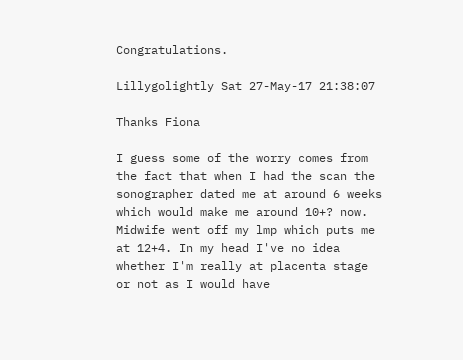Congratulations.

Lillygolightly Sat 27-May-17 21:38:07

Thanks Fiona

I guess some of the worry comes from the fact that when I had the scan the sonographer dated me at around 6 weeks which would make me around 10+? now. Midwife went off my lmp which puts me at 12+4. In my head I've no idea whether I'm really at placenta stage or not as I would have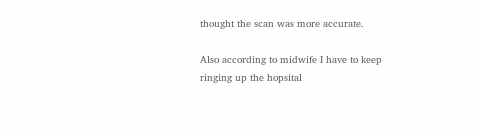thought the scan was more accurate.

Also according to midwife I have to keep ringing up the hopsital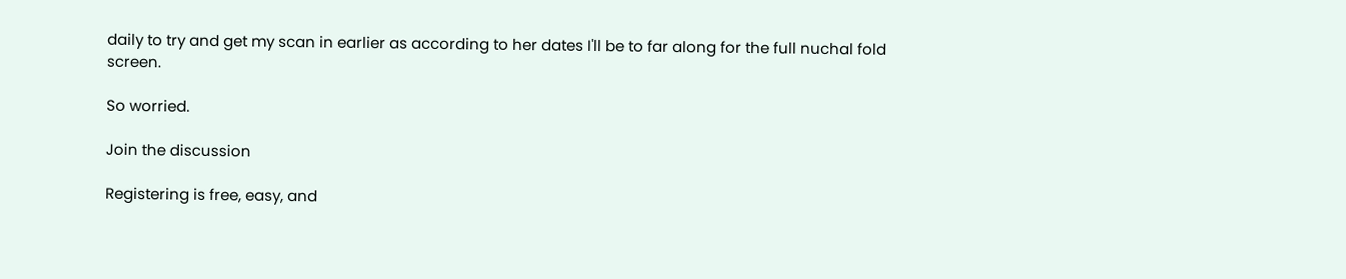daily to try and get my scan in earlier as according to her dates I'll be to far along for the full nuchal fold screen.

So worried.

Join the discussion

Registering is free, easy, and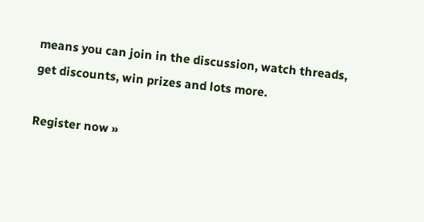means you can join in the discussion, watch threads, get discounts, win prizes and lots more.

Register now »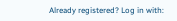Already registered? Log in with: